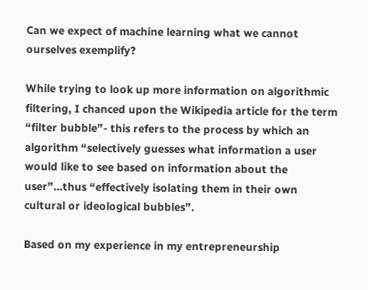Can we expect of machine learning what we cannot ourselves exemplify?

While trying to look up more information on algorithmic filtering, I chanced upon the Wikipedia article for the term “filter bubble”- this refers to the process by which an algorithm “selectively guesses what information a user would like to see based on information about the user”…thus “effectively isolating them in their own cultural or ideological bubbles”.

Based on my experience in my entrepreneurship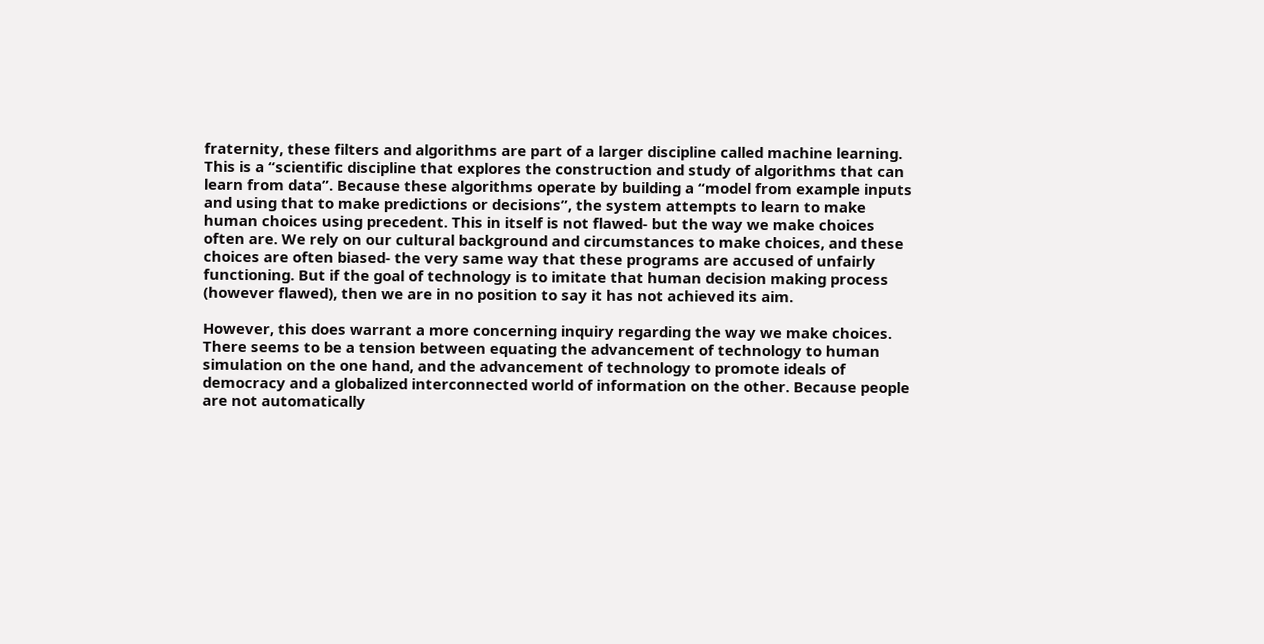fraternity, these filters and algorithms are part of a larger discipline called machine learning. This is a “scientific discipline that explores the construction and study of algorithms that can learn from data”. Because these algorithms operate by building a “model from example inputs and using that to make predictions or decisions”, the system attempts to learn to make human choices using precedent. This in itself is not flawed- but the way we make choices often are. We rely on our cultural background and circumstances to make choices, and these choices are often biased- the very same way that these programs are accused of unfairly functioning. But if the goal of technology is to imitate that human decision making process (however flawed), then we are in no position to say it has not achieved its aim.

However, this does warrant a more concerning inquiry regarding the way we make choices.  There seems to be a tension between equating the advancement of technology to human simulation on the one hand, and the advancement of technology to promote ideals of democracy and a globalized interconnected world of information on the other. Because people are not automatically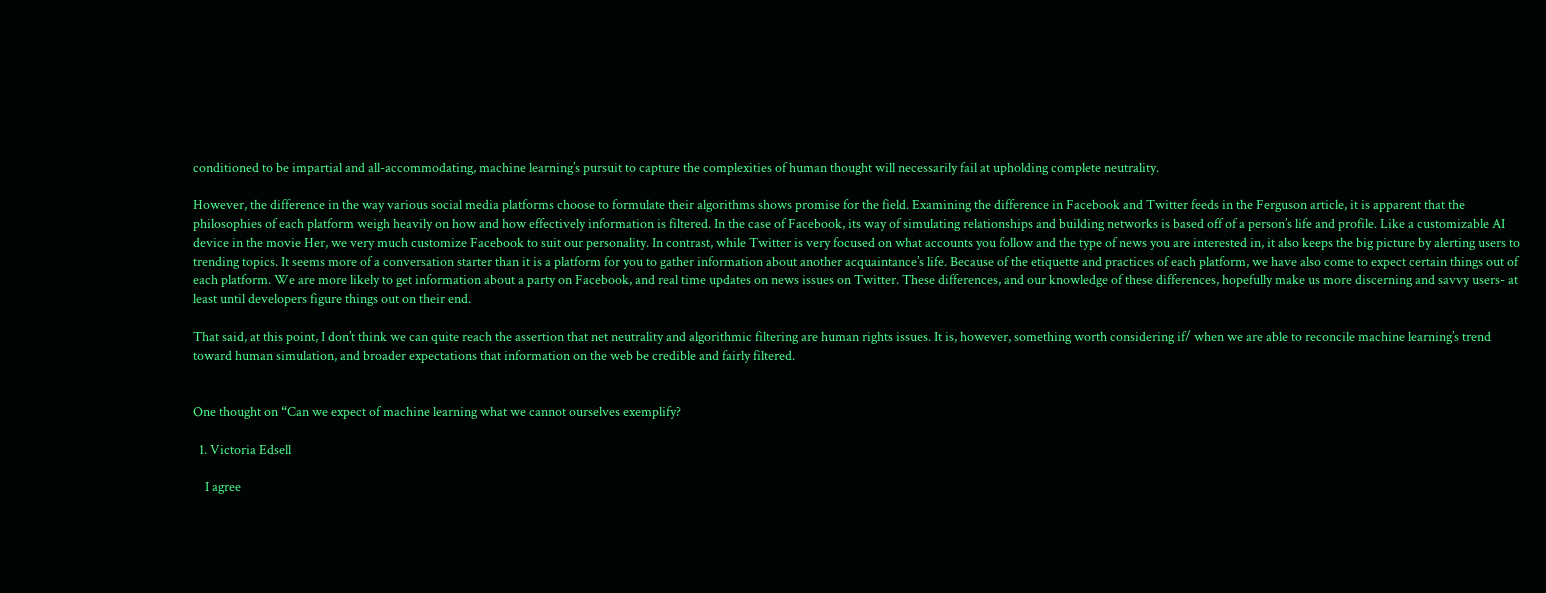conditioned to be impartial and all-accommodating, machine learning’s pursuit to capture the complexities of human thought will necessarily fail at upholding complete neutrality.

However, the difference in the way various social media platforms choose to formulate their algorithms shows promise for the field. Examining the difference in Facebook and Twitter feeds in the Ferguson article, it is apparent that the philosophies of each platform weigh heavily on how and how effectively information is filtered. In the case of Facebook, its way of simulating relationships and building networks is based off of a person’s life and profile. Like a customizable AI device in the movie Her, we very much customize Facebook to suit our personality. In contrast, while Twitter is very focused on what accounts you follow and the type of news you are interested in, it also keeps the big picture by alerting users to trending topics. It seems more of a conversation starter than it is a platform for you to gather information about another acquaintance’s life. Because of the etiquette and practices of each platform, we have also come to expect certain things out of each platform. We are more likely to get information about a party on Facebook, and real time updates on news issues on Twitter. These differences, and our knowledge of these differences, hopefully make us more discerning and savvy users- at least until developers figure things out on their end.

That said, at this point, I don’t think we can quite reach the assertion that net neutrality and algorithmic filtering are human rights issues. It is, however, something worth considering if/ when we are able to reconcile machine learning’s trend toward human simulation, and broader expectations that information on the web be credible and fairly filtered.


One thought on “Can we expect of machine learning what we cannot ourselves exemplify?

  1. Victoria Edsell

    I agree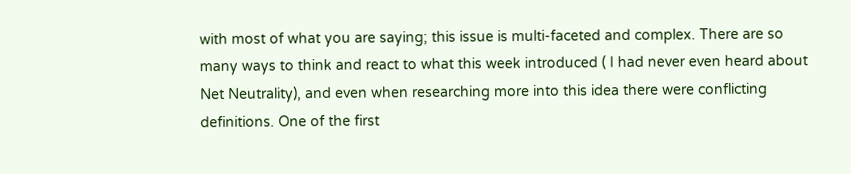with most of what you are saying; this issue is multi-faceted and complex. There are so many ways to think and react to what this week introduced ( I had never even heard about Net Neutrality), and even when researching more into this idea there were conflicting definitions. One of the first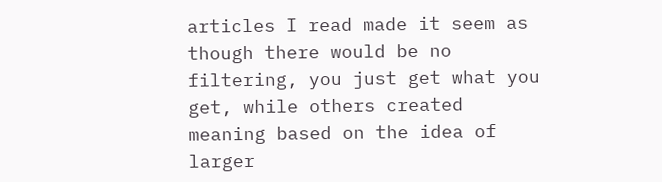articles I read made it seem as though there would be no filtering, you just get what you get, while others created meaning based on the idea of larger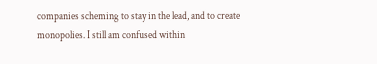companies scheming to stay in the lead, and to create monopolies. I still am confused within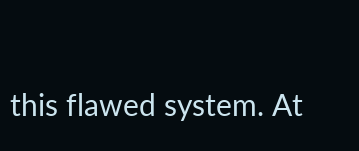this flawed system. At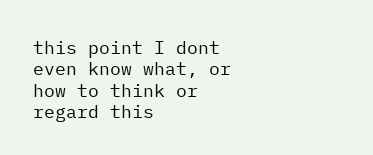this point I dont even know what, or how to think or regard this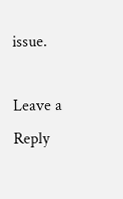issue.

Leave a Reply